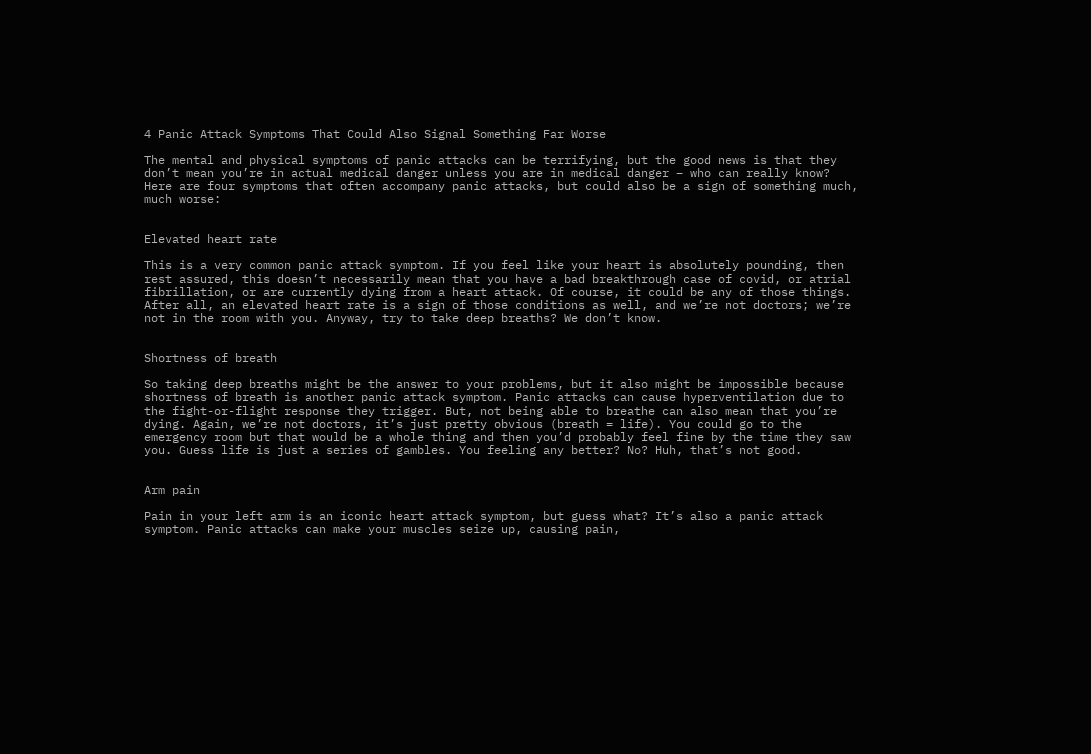4 Panic Attack Symptoms That Could Also Signal Something Far Worse

The mental and physical symptoms of panic attacks can be terrifying, but the good news is that they don’t mean you’re in actual medical danger unless you are in medical danger – who can really know? Here are four symptoms that often accompany panic attacks, but could also be a sign of something much, much worse:


Elevated heart rate

This is a very common panic attack symptom. If you feel like your heart is absolutely pounding, then rest assured, this doesn’t necessarily mean that you have a bad breakthrough case of covid, or atrial fibrillation, or are currently dying from a heart attack. Of course, it could be any of those things. After all, an elevated heart rate is a sign of those conditions as well, and we’re not doctors; we’re not in the room with you. Anyway, try to take deep breaths? We don’t know.


Shortness of breath

So taking deep breaths might be the answer to your problems, but it also might be impossible because shortness of breath is another panic attack symptom. Panic attacks can cause hyperventilation due to the fight-or-flight response they trigger. But, not being able to breathe can also mean that you’re dying. Again, we’re not doctors, it’s just pretty obvious (breath = life). You could go to the emergency room but that would be a whole thing and then you’d probably feel fine by the time they saw you. Guess life is just a series of gambles. You feeling any better? No? Huh, that’s not good.


Arm pain

Pain in your left arm is an iconic heart attack symptom, but guess what? It’s also a panic attack symptom. Panic attacks can make your muscles seize up, causing pain,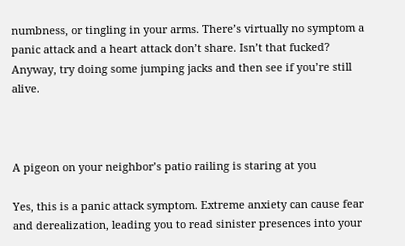numbness, or tingling in your arms. There’s virtually no symptom a panic attack and a heart attack don’t share. Isn’t that fucked? Anyway, try doing some jumping jacks and then see if you’re still alive.



A pigeon on your neighbor’s patio railing is staring at you

Yes, this is a panic attack symptom. Extreme anxiety can cause fear and derealization, leading you to read sinister presences into your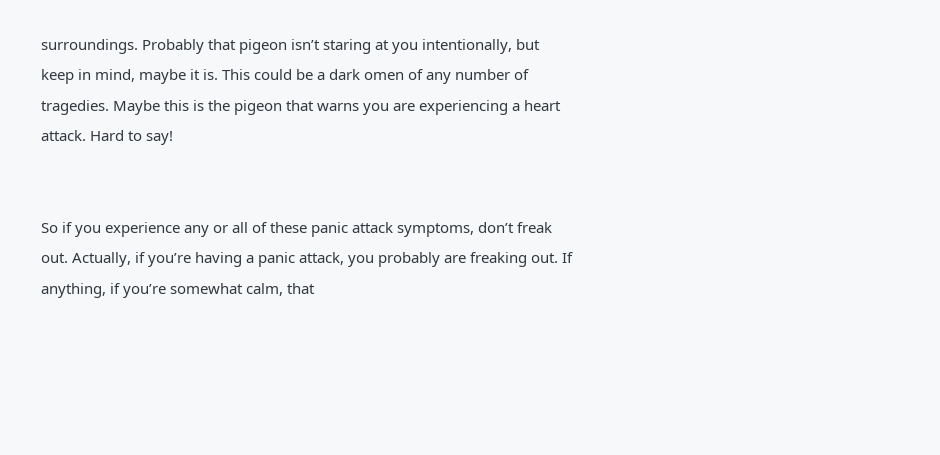surroundings. Probably that pigeon isn’t staring at you intentionally, but keep in mind, maybe it is. This could be a dark omen of any number of tragedies. Maybe this is the pigeon that warns you are experiencing a heart attack. Hard to say!


So if you experience any or all of these panic attack symptoms, don’t freak out. Actually, if you’re having a panic attack, you probably are freaking out. If anything, if you’re somewhat calm, that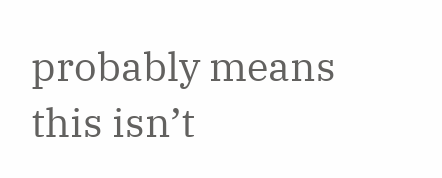probably means this isn’t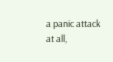a panic attack at all,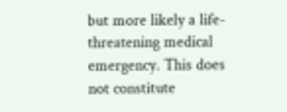but more likely a life-threatening medical emergency. This does not constitute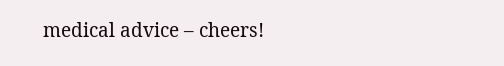medical advice – cheers!